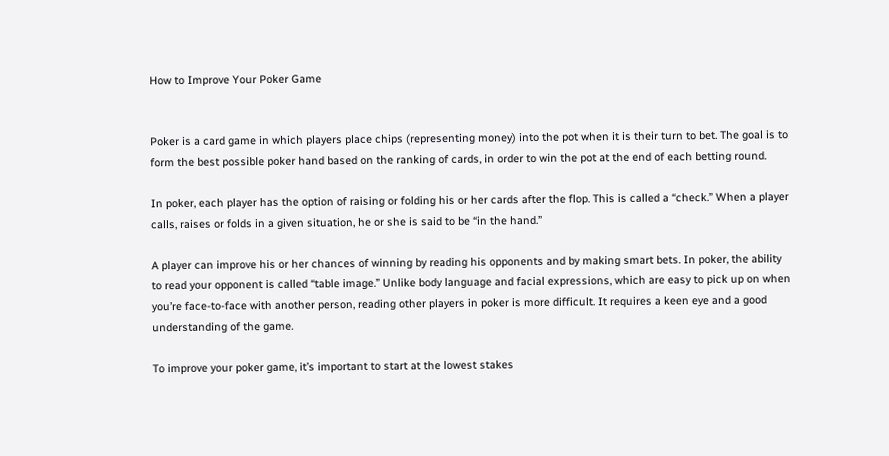How to Improve Your Poker Game


Poker is a card game in which players place chips (representing money) into the pot when it is their turn to bet. The goal is to form the best possible poker hand based on the ranking of cards, in order to win the pot at the end of each betting round.

In poker, each player has the option of raising or folding his or her cards after the flop. This is called a “check.” When a player calls, raises or folds in a given situation, he or she is said to be “in the hand.”

A player can improve his or her chances of winning by reading his opponents and by making smart bets. In poker, the ability to read your opponent is called “table image.” Unlike body language and facial expressions, which are easy to pick up on when you’re face-to-face with another person, reading other players in poker is more difficult. It requires a keen eye and a good understanding of the game.

To improve your poker game, it’s important to start at the lowest stakes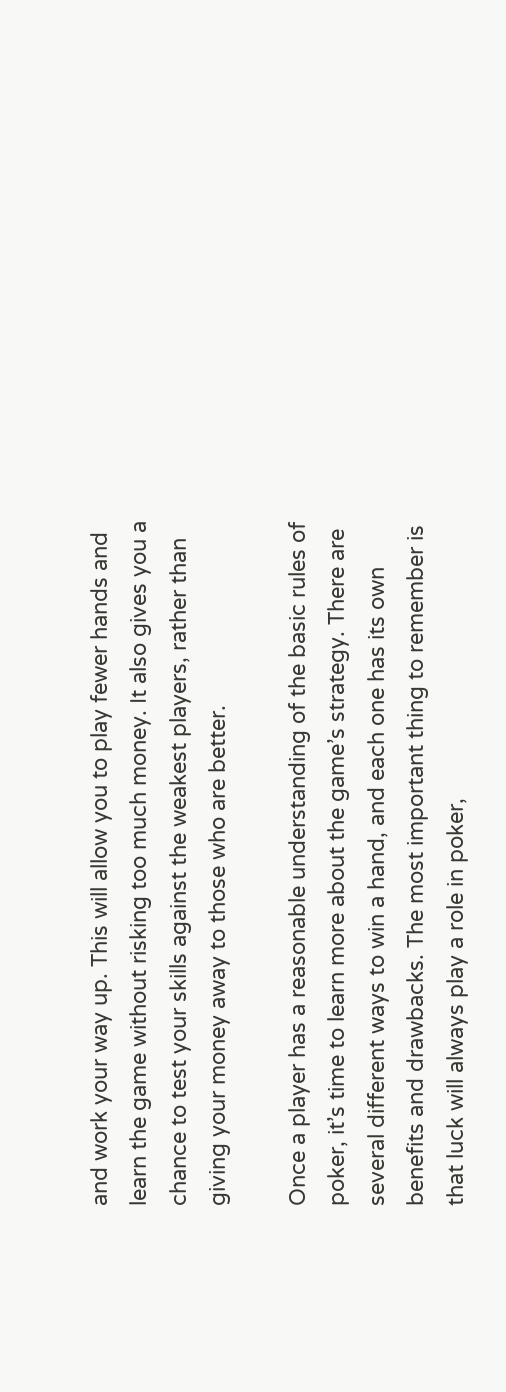and work your way up. This will allow you to play fewer hands and learn the game without risking too much money. It also gives you a chance to test your skills against the weakest players, rather than giving your money away to those who are better.

Once a player has a reasonable understanding of the basic rules of poker, it’s time to learn more about the game’s strategy. There are several different ways to win a hand, and each one has its own benefits and drawbacks. The most important thing to remember is that luck will always play a role in poker,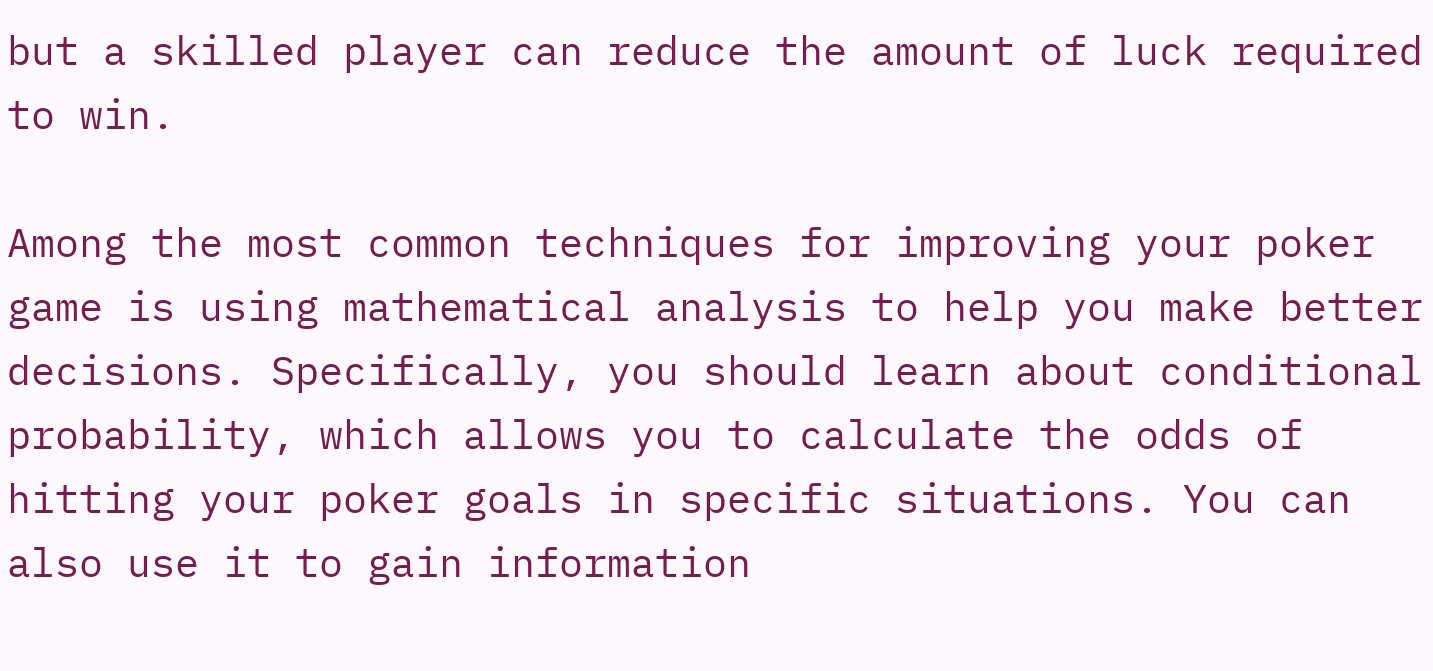but a skilled player can reduce the amount of luck required to win.

Among the most common techniques for improving your poker game is using mathematical analysis to help you make better decisions. Specifically, you should learn about conditional probability, which allows you to calculate the odds of hitting your poker goals in specific situations. You can also use it to gain information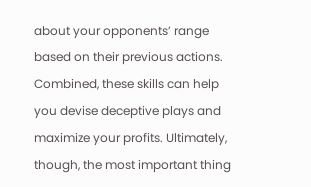about your opponents’ range based on their previous actions. Combined, these skills can help you devise deceptive plays and maximize your profits. Ultimately, though, the most important thing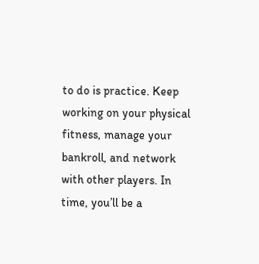to do is practice. Keep working on your physical fitness, manage your bankroll, and network with other players. In time, you’ll be a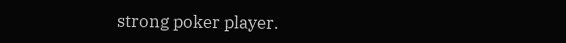strong poker player.